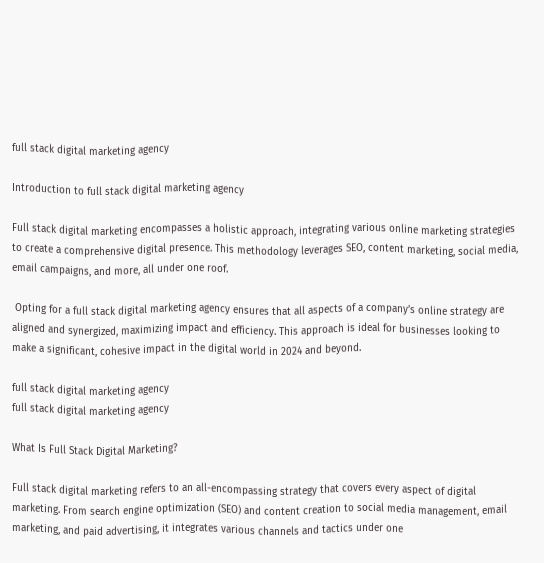full stack digital marketing agency

Introduction to full stack digital marketing agency

Full stack digital marketing encompasses a holistic approach, integrating various online marketing strategies to create a comprehensive digital presence. This methodology leverages SEO, content marketing, social media, email campaigns, and more, all under one roof.

 Opting for a full stack digital marketing agency ensures that all aspects of a company’s online strategy are aligned and synergized, maximizing impact and efficiency. This approach is ideal for businesses looking to make a significant, cohesive impact in the digital world in 2024 and beyond.

full stack digital marketing agency
full stack digital marketing agency

What Is Full Stack Digital Marketing?

Full stack digital marketing refers to an all-encompassing strategy that covers every aspect of digital marketing. From search engine optimization (SEO) and content creation to social media management, email marketing, and paid advertising, it integrates various channels and tactics under one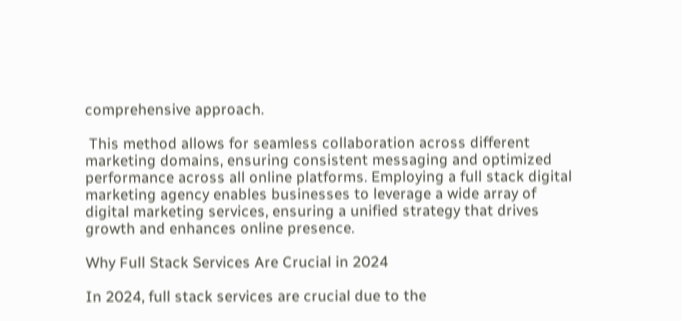comprehensive approach.

 This method allows for seamless collaboration across different marketing domains, ensuring consistent messaging and optimized performance across all online platforms. Employing a full stack digital marketing agency enables businesses to leverage a wide array of digital marketing services, ensuring a unified strategy that drives growth and enhances online presence.

Why Full Stack Services Are Crucial in 2024

In 2024, full stack services are crucial due to the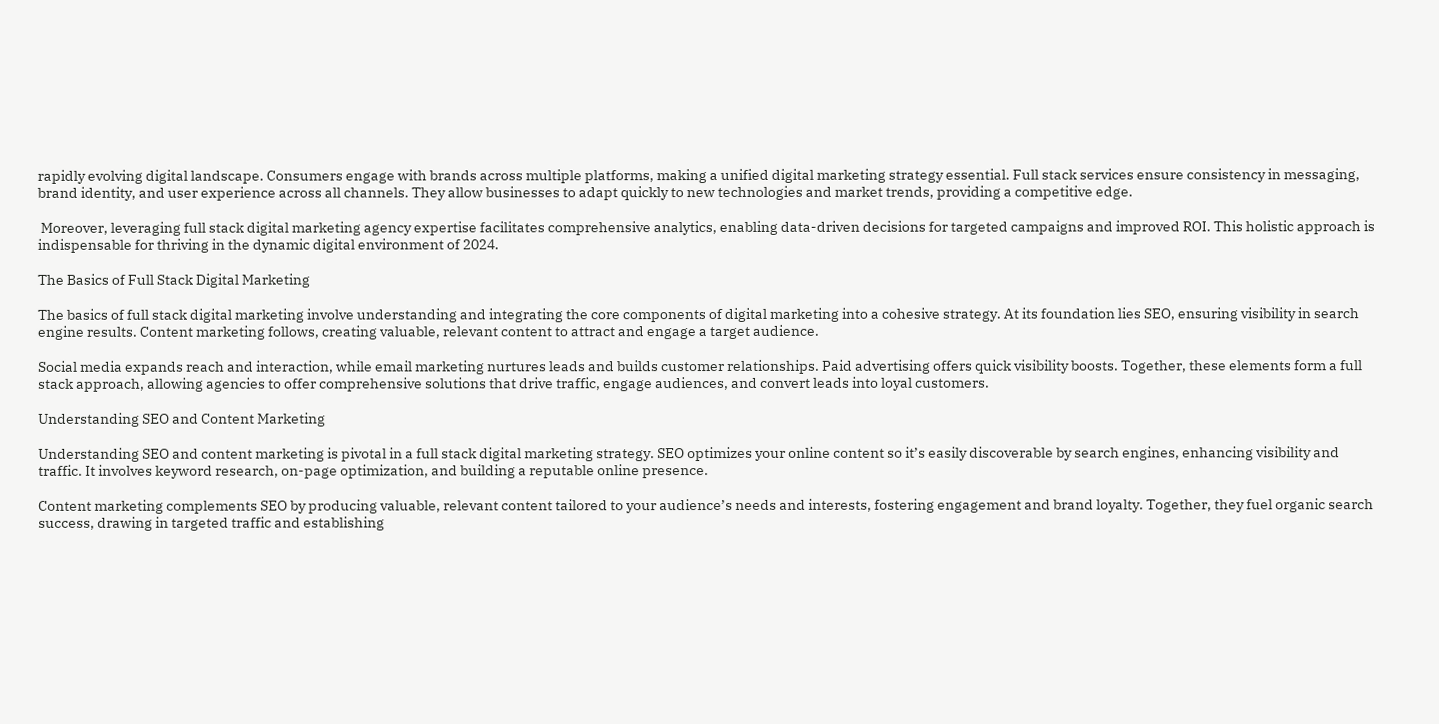rapidly evolving digital landscape. Consumers engage with brands across multiple platforms, making a unified digital marketing strategy essential. Full stack services ensure consistency in messaging, brand identity, and user experience across all channels. They allow businesses to adapt quickly to new technologies and market trends, providing a competitive edge.

 Moreover, leveraging full stack digital marketing agency expertise facilitates comprehensive analytics, enabling data-driven decisions for targeted campaigns and improved ROI. This holistic approach is indispensable for thriving in the dynamic digital environment of 2024.

The Basics of Full Stack Digital Marketing

The basics of full stack digital marketing involve understanding and integrating the core components of digital marketing into a cohesive strategy. At its foundation lies SEO, ensuring visibility in search engine results. Content marketing follows, creating valuable, relevant content to attract and engage a target audience.

Social media expands reach and interaction, while email marketing nurtures leads and builds customer relationships. Paid advertising offers quick visibility boosts. Together, these elements form a full stack approach, allowing agencies to offer comprehensive solutions that drive traffic, engage audiences, and convert leads into loyal customers.

Understanding SEO and Content Marketing

Understanding SEO and content marketing is pivotal in a full stack digital marketing strategy. SEO optimizes your online content so it’s easily discoverable by search engines, enhancing visibility and traffic. It involves keyword research, on-page optimization, and building a reputable online presence.

Content marketing complements SEO by producing valuable, relevant content tailored to your audience’s needs and interests, fostering engagement and brand loyalty. Together, they fuel organic search success, drawing in targeted traffic and establishing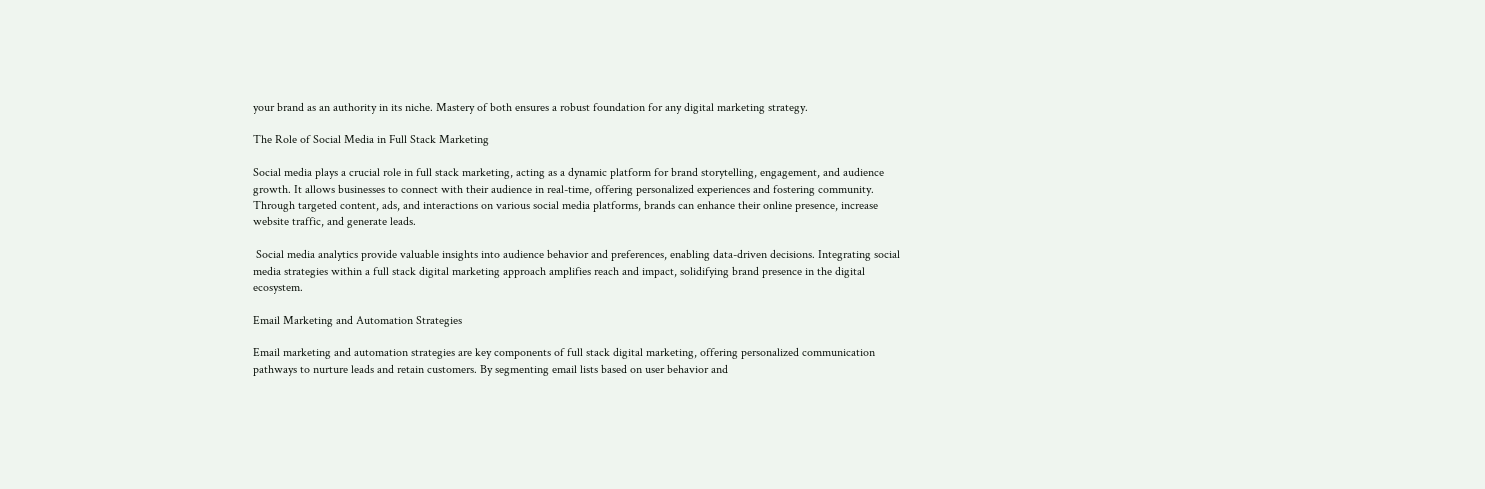your brand as an authority in its niche. Mastery of both ensures a robust foundation for any digital marketing strategy.

The Role of Social Media in Full Stack Marketing

Social media plays a crucial role in full stack marketing, acting as a dynamic platform for brand storytelling, engagement, and audience growth. It allows businesses to connect with their audience in real-time, offering personalized experiences and fostering community. Through targeted content, ads, and interactions on various social media platforms, brands can enhance their online presence, increase website traffic, and generate leads.

 Social media analytics provide valuable insights into audience behavior and preferences, enabling data-driven decisions. Integrating social media strategies within a full stack digital marketing approach amplifies reach and impact, solidifying brand presence in the digital ecosystem.

Email Marketing and Automation Strategies

Email marketing and automation strategies are key components of full stack digital marketing, offering personalized communication pathways to nurture leads and retain customers. By segmenting email lists based on user behavior and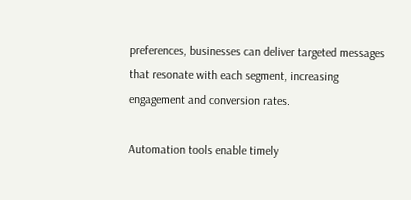preferences, businesses can deliver targeted messages that resonate with each segment, increasing engagement and conversion rates.

Automation tools enable timely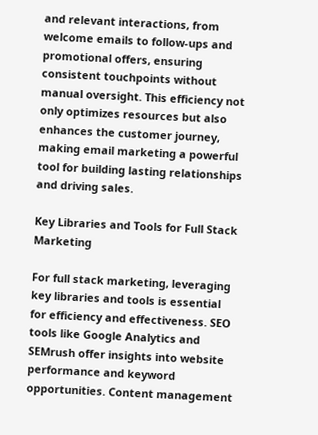and relevant interactions, from welcome emails to follow-ups and promotional offers, ensuring consistent touchpoints without manual oversight. This efficiency not only optimizes resources but also enhances the customer journey, making email marketing a powerful tool for building lasting relationships and driving sales.

Key Libraries and Tools for Full Stack Marketing

For full stack marketing, leveraging key libraries and tools is essential for efficiency and effectiveness. SEO tools like Google Analytics and SEMrush offer insights into website performance and keyword opportunities. Content management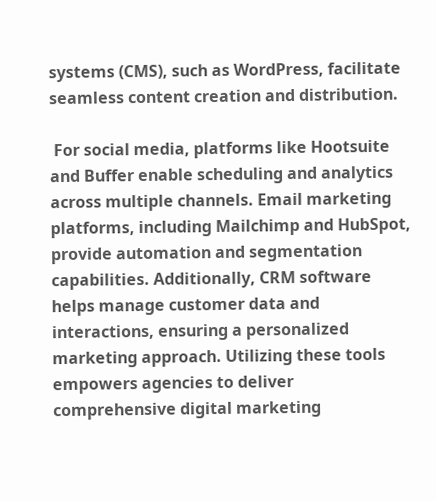systems (CMS), such as WordPress, facilitate seamless content creation and distribution.

 For social media, platforms like Hootsuite and Buffer enable scheduling and analytics across multiple channels. Email marketing platforms, including Mailchimp and HubSpot, provide automation and segmentation capabilities. Additionally, CRM software helps manage customer data and interactions, ensuring a personalized marketing approach. Utilizing these tools empowers agencies to deliver comprehensive digital marketing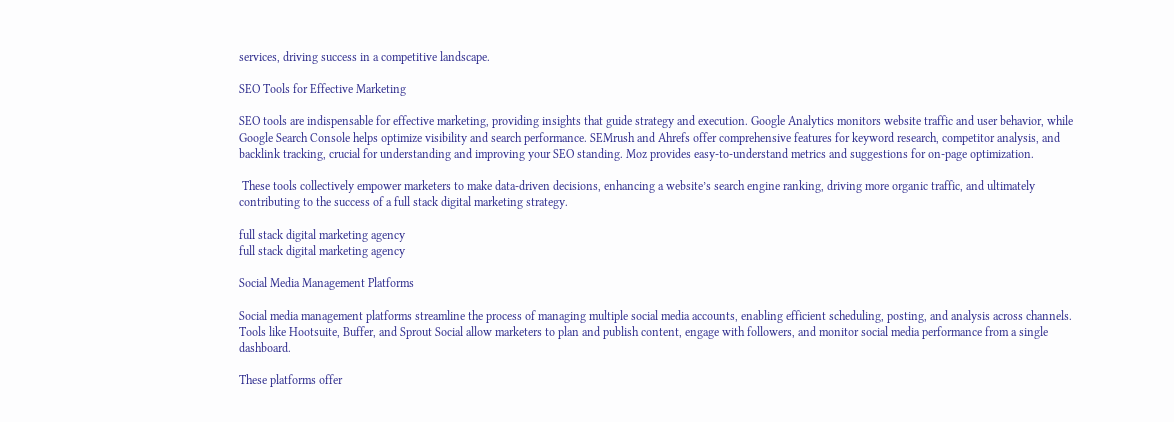services, driving success in a competitive landscape.

SEO Tools for Effective Marketing

SEO tools are indispensable for effective marketing, providing insights that guide strategy and execution. Google Analytics monitors website traffic and user behavior, while Google Search Console helps optimize visibility and search performance. SEMrush and Ahrefs offer comprehensive features for keyword research, competitor analysis, and backlink tracking, crucial for understanding and improving your SEO standing. Moz provides easy-to-understand metrics and suggestions for on-page optimization.

 These tools collectively empower marketers to make data-driven decisions, enhancing a website’s search engine ranking, driving more organic traffic, and ultimately contributing to the success of a full stack digital marketing strategy.

full stack digital marketing agency
full stack digital marketing agency

Social Media Management Platforms

Social media management platforms streamline the process of managing multiple social media accounts, enabling efficient scheduling, posting, and analysis across channels. Tools like Hootsuite, Buffer, and Sprout Social allow marketers to plan and publish content, engage with followers, and monitor social media performance from a single dashboard.

These platforms offer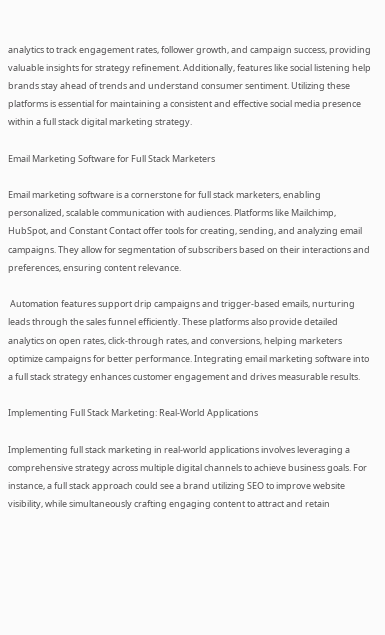analytics to track engagement rates, follower growth, and campaign success, providing valuable insights for strategy refinement. Additionally, features like social listening help brands stay ahead of trends and understand consumer sentiment. Utilizing these platforms is essential for maintaining a consistent and effective social media presence within a full stack digital marketing strategy.

Email Marketing Software for Full Stack Marketers

Email marketing software is a cornerstone for full stack marketers, enabling personalized, scalable communication with audiences. Platforms like Mailchimp, HubSpot, and Constant Contact offer tools for creating, sending, and analyzing email campaigns. They allow for segmentation of subscribers based on their interactions and preferences, ensuring content relevance.

 Automation features support drip campaigns and trigger-based emails, nurturing leads through the sales funnel efficiently. These platforms also provide detailed analytics on open rates, click-through rates, and conversions, helping marketers optimize campaigns for better performance. Integrating email marketing software into a full stack strategy enhances customer engagement and drives measurable results.

Implementing Full Stack Marketing: Real-World Applications

Implementing full stack marketing in real-world applications involves leveraging a comprehensive strategy across multiple digital channels to achieve business goals. For instance, a full stack approach could see a brand utilizing SEO to improve website visibility, while simultaneously crafting engaging content to attract and retain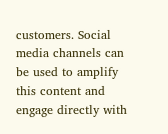customers. Social media channels can be used to amplify this content and engage directly with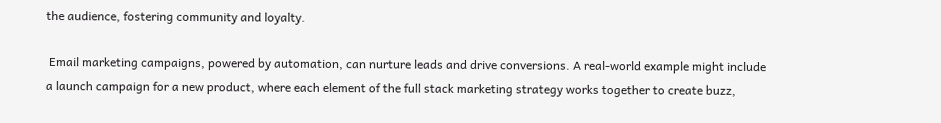the audience, fostering community and loyalty.

 Email marketing campaigns, powered by automation, can nurture leads and drive conversions. A real-world example might include a launch campaign for a new product, where each element of the full stack marketing strategy works together to create buzz,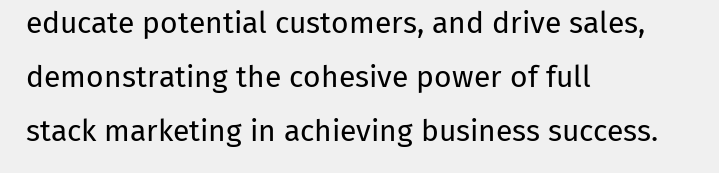educate potential customers, and drive sales, demonstrating the cohesive power of full stack marketing in achieving business success.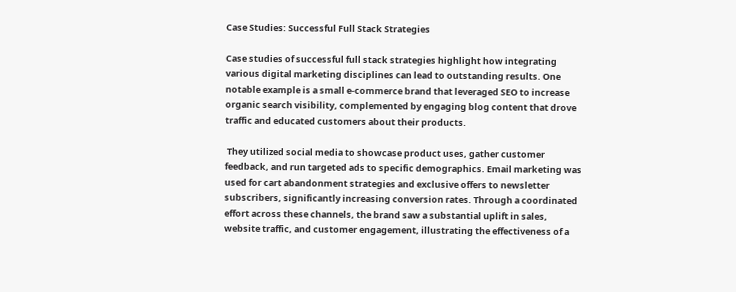Case Studies: Successful Full Stack Strategies

Case studies of successful full stack strategies highlight how integrating various digital marketing disciplines can lead to outstanding results. One notable example is a small e-commerce brand that leveraged SEO to increase organic search visibility, complemented by engaging blog content that drove traffic and educated customers about their products.

 They utilized social media to showcase product uses, gather customer feedback, and run targeted ads to specific demographics. Email marketing was used for cart abandonment strategies and exclusive offers to newsletter subscribers, significantly increasing conversion rates. Through a coordinated effort across these channels, the brand saw a substantial uplift in sales, website traffic, and customer engagement, illustrating the effectiveness of a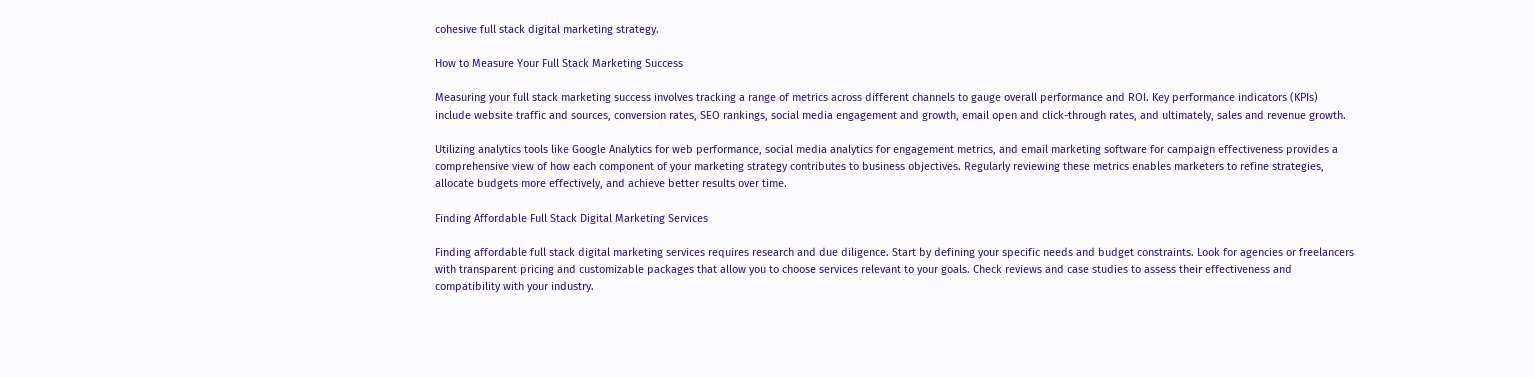cohesive full stack digital marketing strategy.

How to Measure Your Full Stack Marketing Success

Measuring your full stack marketing success involves tracking a range of metrics across different channels to gauge overall performance and ROI. Key performance indicators (KPIs) include website traffic and sources, conversion rates, SEO rankings, social media engagement and growth, email open and click-through rates, and ultimately, sales and revenue growth.

Utilizing analytics tools like Google Analytics for web performance, social media analytics for engagement metrics, and email marketing software for campaign effectiveness provides a comprehensive view of how each component of your marketing strategy contributes to business objectives. Regularly reviewing these metrics enables marketers to refine strategies, allocate budgets more effectively, and achieve better results over time.

Finding Affordable Full Stack Digital Marketing Services

Finding affordable full stack digital marketing services requires research and due diligence. Start by defining your specific needs and budget constraints. Look for agencies or freelancers with transparent pricing and customizable packages that allow you to choose services relevant to your goals. Check reviews and case studies to assess their effectiveness and compatibility with your industry.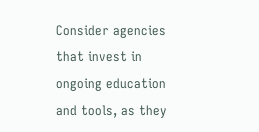Consider agencies that invest in ongoing education and tools, as they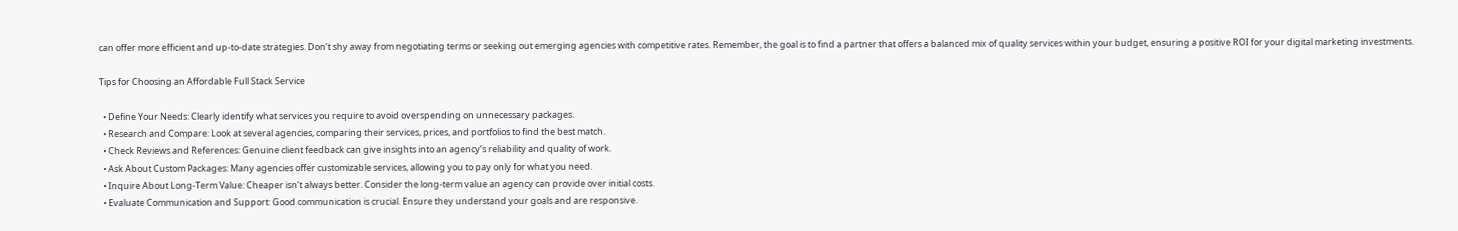can offer more efficient and up-to-date strategies. Don’t shy away from negotiating terms or seeking out emerging agencies with competitive rates. Remember, the goal is to find a partner that offers a balanced mix of quality services within your budget, ensuring a positive ROI for your digital marketing investments.

Tips for Choosing an Affordable Full Stack Service

  • Define Your Needs: Clearly identify what services you require to avoid overspending on unnecessary packages.
  • Research and Compare: Look at several agencies, comparing their services, prices, and portfolios to find the best match.
  • Check Reviews and References: Genuine client feedback can give insights into an agency’s reliability and quality of work.
  • Ask About Custom Packages: Many agencies offer customizable services, allowing you to pay only for what you need.
  • Inquire About Long-Term Value: Cheaper isn’t always better. Consider the long-term value an agency can provide over initial costs.
  • Evaluate Communication and Support: Good communication is crucial. Ensure they understand your goals and are responsive.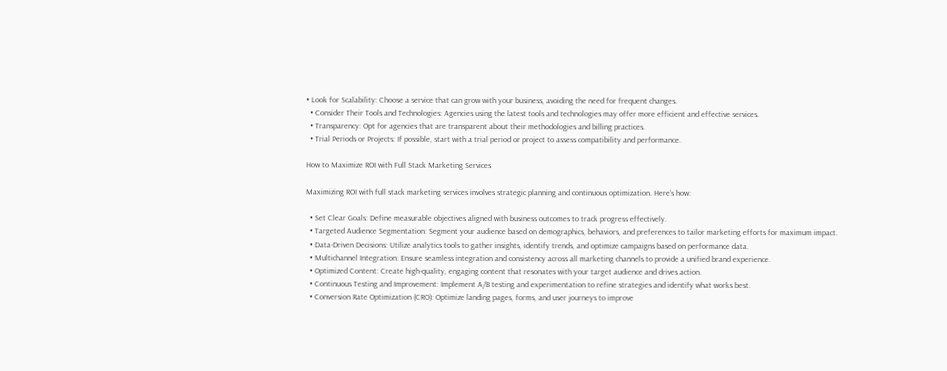• Look for Scalability: Choose a service that can grow with your business, avoiding the need for frequent changes.
  • Consider Their Tools and Technologies: Agencies using the latest tools and technologies may offer more efficient and effective services.
  • Transparency: Opt for agencies that are transparent about their methodologies and billing practices.
  • Trial Periods or Projects: If possible, start with a trial period or project to assess compatibility and performance.

How to Maximize ROI with Full Stack Marketing Services

Maximizing ROI with full stack marketing services involves strategic planning and continuous optimization. Here’s how:

  • Set Clear Goals: Define measurable objectives aligned with business outcomes to track progress effectively.
  • Targeted Audience Segmentation: Segment your audience based on demographics, behaviors, and preferences to tailor marketing efforts for maximum impact.
  • Data-Driven Decisions: Utilize analytics tools to gather insights, identify trends, and optimize campaigns based on performance data.
  • Multichannel Integration: Ensure seamless integration and consistency across all marketing channels to provide a unified brand experience.
  • Optimized Content: Create high-quality, engaging content that resonates with your target audience and drives action.
  • Continuous Testing and Improvement: Implement A/B testing and experimentation to refine strategies and identify what works best.
  • Conversion Rate Optimization (CRO): Optimize landing pages, forms, and user journeys to improve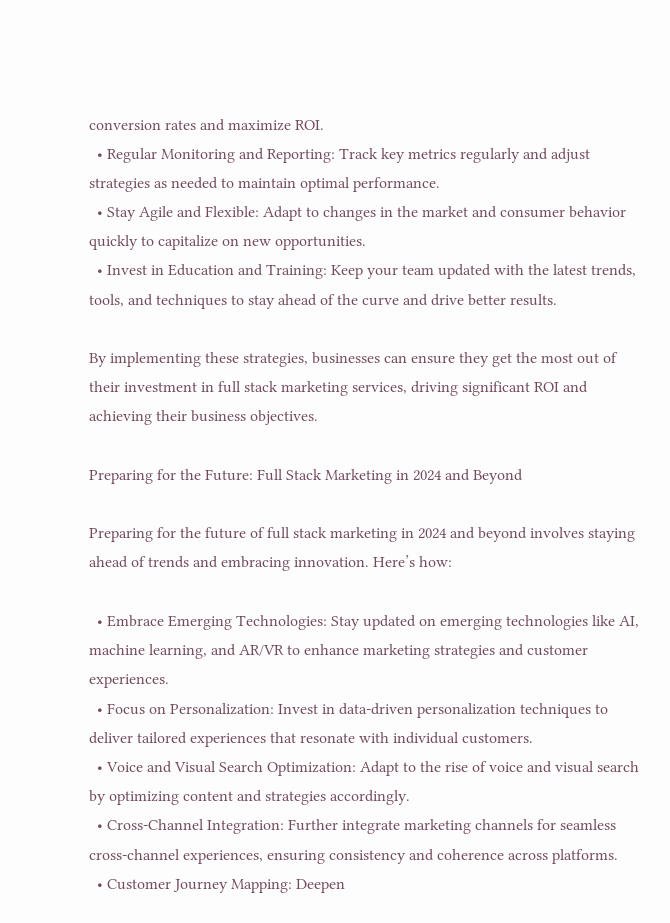conversion rates and maximize ROI.
  • Regular Monitoring and Reporting: Track key metrics regularly and adjust strategies as needed to maintain optimal performance.
  • Stay Agile and Flexible: Adapt to changes in the market and consumer behavior quickly to capitalize on new opportunities.
  • Invest in Education and Training: Keep your team updated with the latest trends, tools, and techniques to stay ahead of the curve and drive better results.

By implementing these strategies, businesses can ensure they get the most out of their investment in full stack marketing services, driving significant ROI and achieving their business objectives.

Preparing for the Future: Full Stack Marketing in 2024 and Beyond

Preparing for the future of full stack marketing in 2024 and beyond involves staying ahead of trends and embracing innovation. Here’s how:

  • Embrace Emerging Technologies: Stay updated on emerging technologies like AI, machine learning, and AR/VR to enhance marketing strategies and customer experiences.
  • Focus on Personalization: Invest in data-driven personalization techniques to deliver tailored experiences that resonate with individual customers.
  • Voice and Visual Search Optimization: Adapt to the rise of voice and visual search by optimizing content and strategies accordingly.
  • Cross-Channel Integration: Further integrate marketing channels for seamless cross-channel experiences, ensuring consistency and coherence across platforms.
  • Customer Journey Mapping: Deepen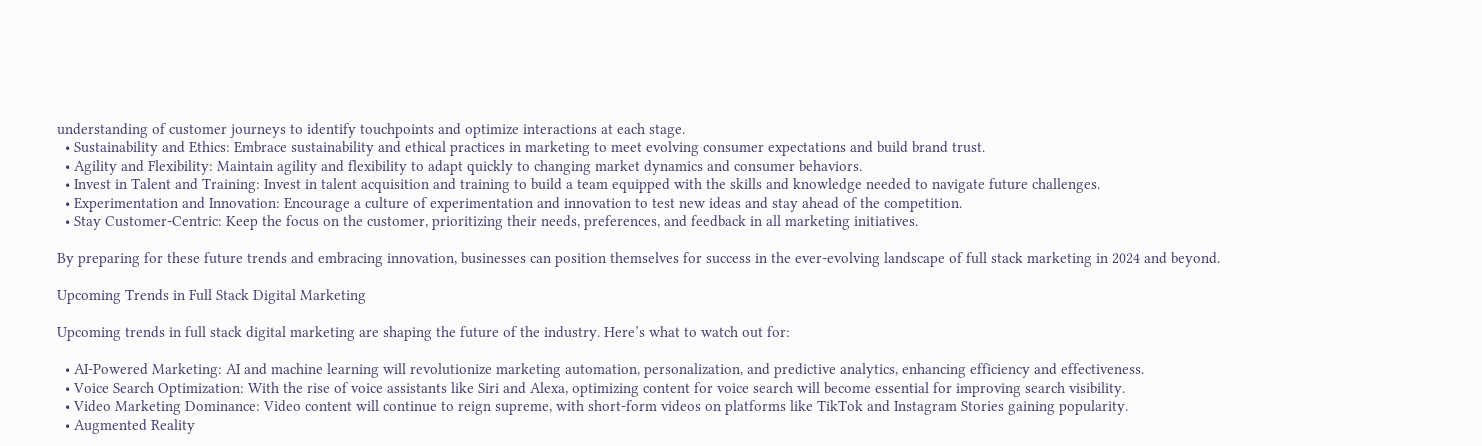understanding of customer journeys to identify touchpoints and optimize interactions at each stage.
  • Sustainability and Ethics: Embrace sustainability and ethical practices in marketing to meet evolving consumer expectations and build brand trust.
  • Agility and Flexibility: Maintain agility and flexibility to adapt quickly to changing market dynamics and consumer behaviors.
  • Invest in Talent and Training: Invest in talent acquisition and training to build a team equipped with the skills and knowledge needed to navigate future challenges.
  • Experimentation and Innovation: Encourage a culture of experimentation and innovation to test new ideas and stay ahead of the competition.
  • Stay Customer-Centric: Keep the focus on the customer, prioritizing their needs, preferences, and feedback in all marketing initiatives.

By preparing for these future trends and embracing innovation, businesses can position themselves for success in the ever-evolving landscape of full stack marketing in 2024 and beyond.

Upcoming Trends in Full Stack Digital Marketing

Upcoming trends in full stack digital marketing are shaping the future of the industry. Here’s what to watch out for:

  • AI-Powered Marketing: AI and machine learning will revolutionize marketing automation, personalization, and predictive analytics, enhancing efficiency and effectiveness.
  • Voice Search Optimization: With the rise of voice assistants like Siri and Alexa, optimizing content for voice search will become essential for improving search visibility.
  • Video Marketing Dominance: Video content will continue to reign supreme, with short-form videos on platforms like TikTok and Instagram Stories gaining popularity.
  • Augmented Reality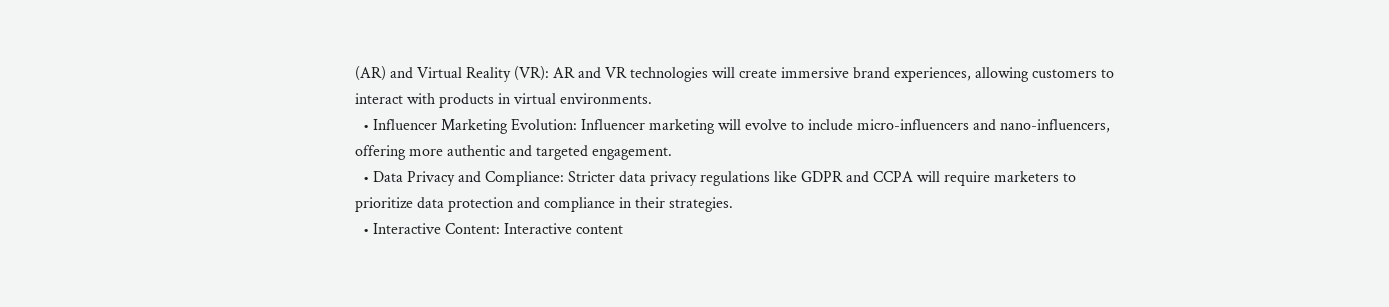(AR) and Virtual Reality (VR): AR and VR technologies will create immersive brand experiences, allowing customers to interact with products in virtual environments.
  • Influencer Marketing Evolution: Influencer marketing will evolve to include micro-influencers and nano-influencers, offering more authentic and targeted engagement.
  • Data Privacy and Compliance: Stricter data privacy regulations like GDPR and CCPA will require marketers to prioritize data protection and compliance in their strategies.
  • Interactive Content: Interactive content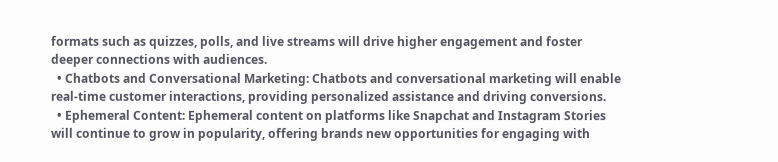formats such as quizzes, polls, and live streams will drive higher engagement and foster deeper connections with audiences.
  • Chatbots and Conversational Marketing: Chatbots and conversational marketing will enable real-time customer interactions, providing personalized assistance and driving conversions.
  • Ephemeral Content: Ephemeral content on platforms like Snapchat and Instagram Stories will continue to grow in popularity, offering brands new opportunities for engaging with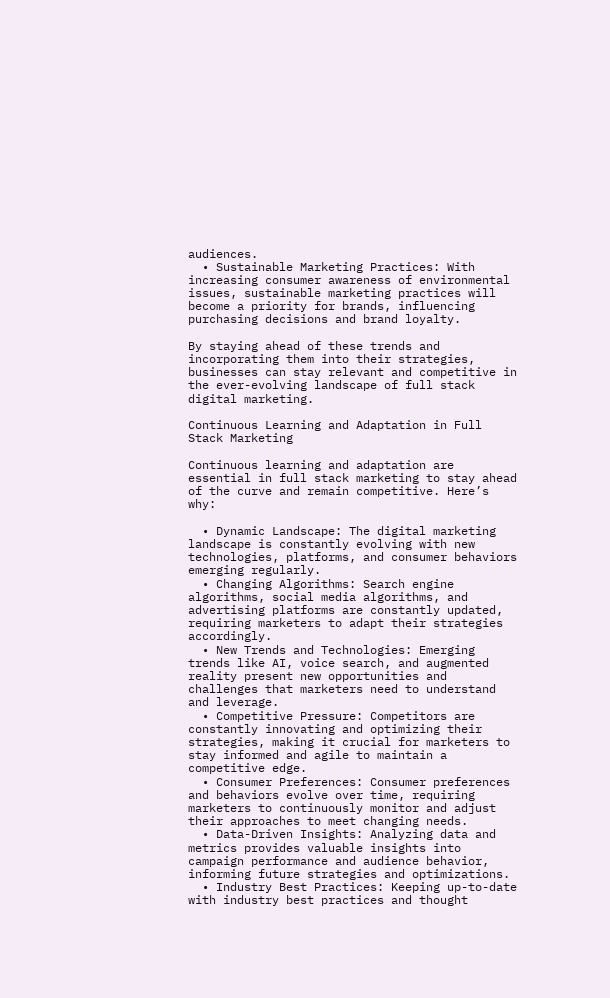audiences.
  • Sustainable Marketing Practices: With increasing consumer awareness of environmental issues, sustainable marketing practices will become a priority for brands, influencing purchasing decisions and brand loyalty.

By staying ahead of these trends and incorporating them into their strategies, businesses can stay relevant and competitive in the ever-evolving landscape of full stack digital marketing.

Continuous Learning and Adaptation in Full Stack Marketing

Continuous learning and adaptation are essential in full stack marketing to stay ahead of the curve and remain competitive. Here’s why:

  • Dynamic Landscape: The digital marketing landscape is constantly evolving with new technologies, platforms, and consumer behaviors emerging regularly.
  • Changing Algorithms: Search engine algorithms, social media algorithms, and advertising platforms are constantly updated, requiring marketers to adapt their strategies accordingly.
  • New Trends and Technologies: Emerging trends like AI, voice search, and augmented reality present new opportunities and challenges that marketers need to understand and leverage.
  • Competitive Pressure: Competitors are constantly innovating and optimizing their strategies, making it crucial for marketers to stay informed and agile to maintain a competitive edge.
  • Consumer Preferences: Consumer preferences and behaviors evolve over time, requiring marketers to continuously monitor and adjust their approaches to meet changing needs.
  • Data-Driven Insights: Analyzing data and metrics provides valuable insights into campaign performance and audience behavior, informing future strategies and optimizations.
  • Industry Best Practices: Keeping up-to-date with industry best practices and thought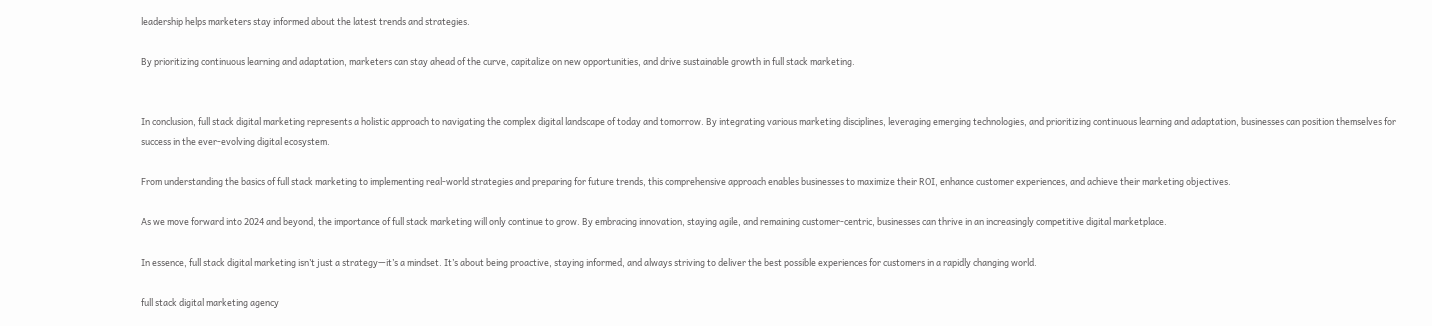leadership helps marketers stay informed about the latest trends and strategies.

By prioritizing continuous learning and adaptation, marketers can stay ahead of the curve, capitalize on new opportunities, and drive sustainable growth in full stack marketing.


In conclusion, full stack digital marketing represents a holistic approach to navigating the complex digital landscape of today and tomorrow. By integrating various marketing disciplines, leveraging emerging technologies, and prioritizing continuous learning and adaptation, businesses can position themselves for success in the ever-evolving digital ecosystem.

From understanding the basics of full stack marketing to implementing real-world strategies and preparing for future trends, this comprehensive approach enables businesses to maximize their ROI, enhance customer experiences, and achieve their marketing objectives.

As we move forward into 2024 and beyond, the importance of full stack marketing will only continue to grow. By embracing innovation, staying agile, and remaining customer-centric, businesses can thrive in an increasingly competitive digital marketplace.

In essence, full stack digital marketing isn’t just a strategy—it’s a mindset. It’s about being proactive, staying informed, and always striving to deliver the best possible experiences for customers in a rapidly changing world.

full stack digital marketing agency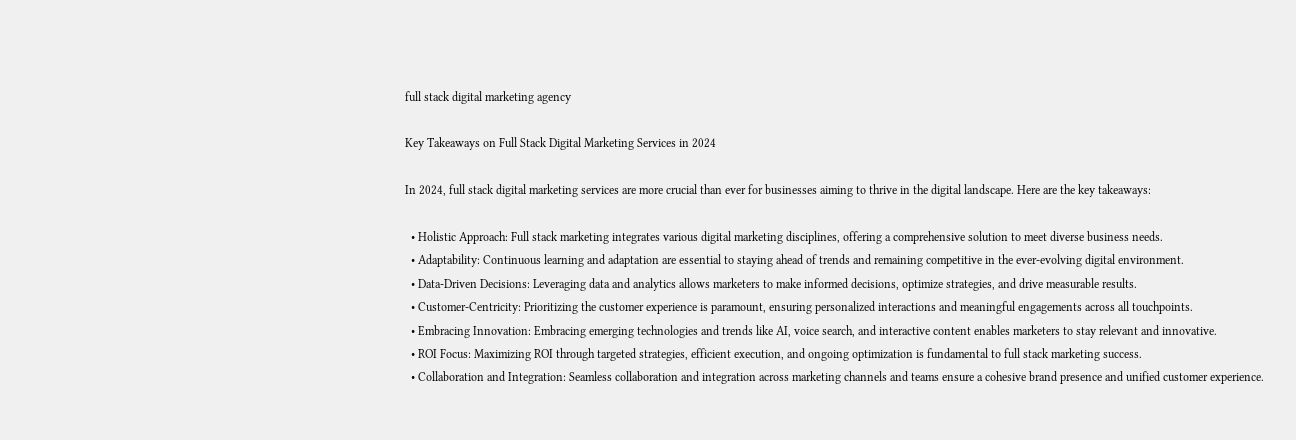full stack digital marketing agency

Key Takeaways on Full Stack Digital Marketing Services in 2024

In 2024, full stack digital marketing services are more crucial than ever for businesses aiming to thrive in the digital landscape. Here are the key takeaways:

  • Holistic Approach: Full stack marketing integrates various digital marketing disciplines, offering a comprehensive solution to meet diverse business needs.
  • Adaptability: Continuous learning and adaptation are essential to staying ahead of trends and remaining competitive in the ever-evolving digital environment.
  • Data-Driven Decisions: Leveraging data and analytics allows marketers to make informed decisions, optimize strategies, and drive measurable results.
  • Customer-Centricity: Prioritizing the customer experience is paramount, ensuring personalized interactions and meaningful engagements across all touchpoints.
  • Embracing Innovation: Embracing emerging technologies and trends like AI, voice search, and interactive content enables marketers to stay relevant and innovative.
  • ROI Focus: Maximizing ROI through targeted strategies, efficient execution, and ongoing optimization is fundamental to full stack marketing success.
  • Collaboration and Integration: Seamless collaboration and integration across marketing channels and teams ensure a cohesive brand presence and unified customer experience.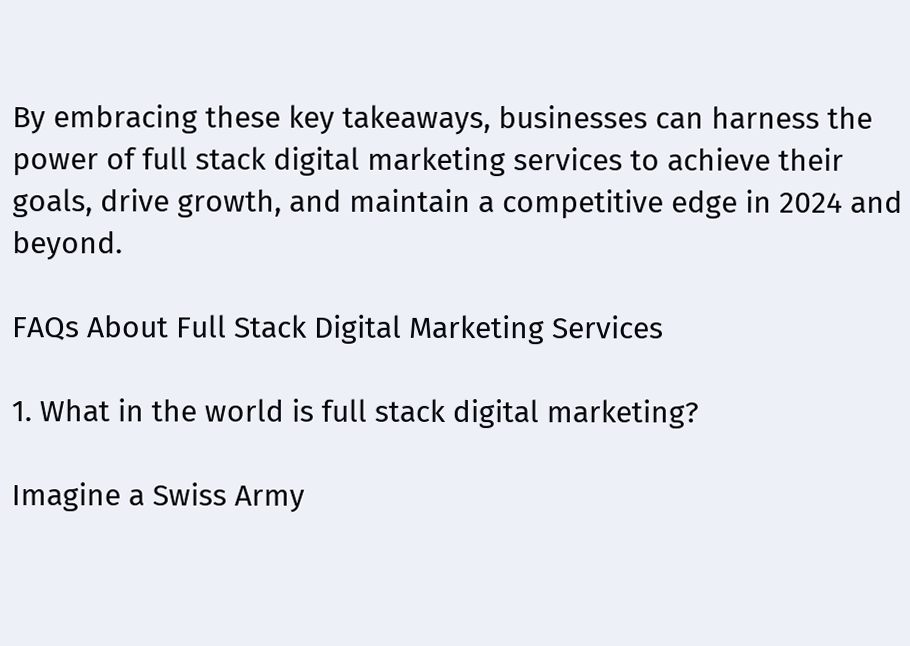By embracing these key takeaways, businesses can harness the power of full stack digital marketing services to achieve their goals, drive growth, and maintain a competitive edge in 2024 and beyond.

FAQs About Full Stack Digital Marketing Services

1. What in the world is full stack digital marketing?

Imagine a Swiss Army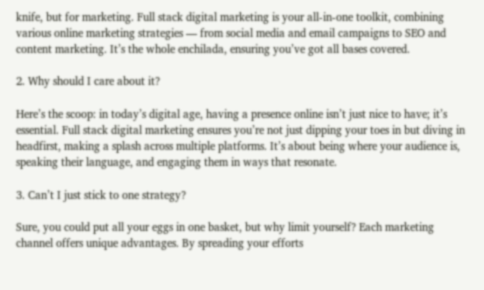knife, but for marketing. Full stack digital marketing is your all-in-one toolkit, combining various online marketing strategies — from social media and email campaigns to SEO and content marketing. It’s the whole enchilada, ensuring you’ve got all bases covered.

2. Why should I care about it?

Here’s the scoop: in today’s digital age, having a presence online isn’t just nice to have; it’s essential. Full stack digital marketing ensures you’re not just dipping your toes in but diving in headfirst, making a splash across multiple platforms. It’s about being where your audience is, speaking their language, and engaging them in ways that resonate.

3. Can’t I just stick to one strategy?

Sure, you could put all your eggs in one basket, but why limit yourself? Each marketing channel offers unique advantages. By spreading your efforts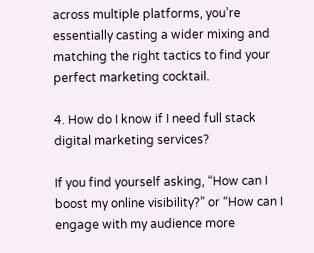across multiple platforms, you’re essentially casting a wider mixing and matching the right tactics to find your perfect marketing cocktail.

4. How do I know if I need full stack digital marketing services?

If you find yourself asking, “How can I boost my online visibility?” or “How can I engage with my audience more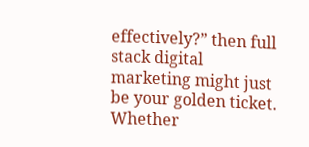effectively?” then full stack digital marketing might just be your golden ticket. Whether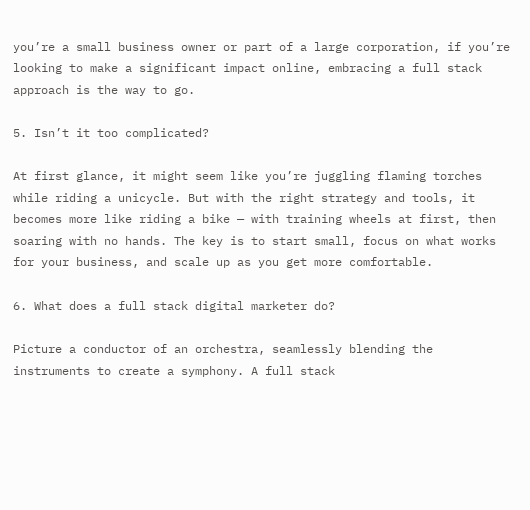you’re a small business owner or part of a large corporation, if you’re looking to make a significant impact online, embracing a full stack approach is the way to go.

5. Isn’t it too complicated?

At first glance, it might seem like you’re juggling flaming torches while riding a unicycle. But with the right strategy and tools, it becomes more like riding a bike — with training wheels at first, then soaring with no hands. The key is to start small, focus on what works for your business, and scale up as you get more comfortable.

6. What does a full stack digital marketer do?

Picture a conductor of an orchestra, seamlessly blending the instruments to create a symphony. A full stack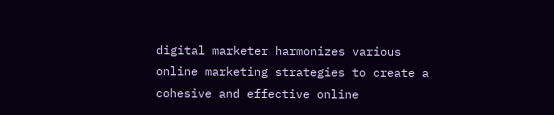digital marketer harmonizes various online marketing strategies to create a cohesive and effective online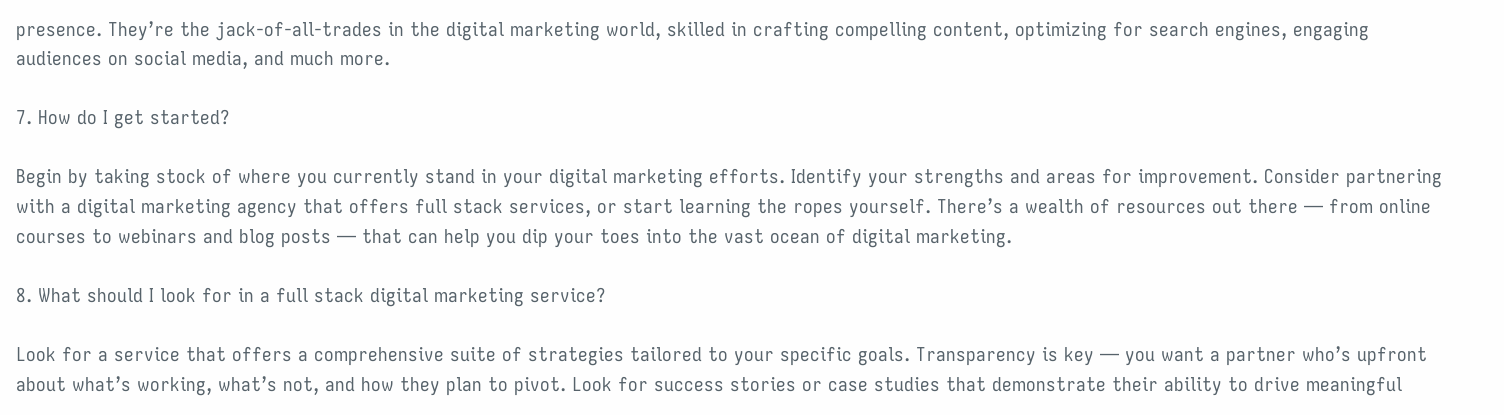presence. They’re the jack-of-all-trades in the digital marketing world, skilled in crafting compelling content, optimizing for search engines, engaging audiences on social media, and much more.

7. How do I get started?

Begin by taking stock of where you currently stand in your digital marketing efforts. Identify your strengths and areas for improvement. Consider partnering with a digital marketing agency that offers full stack services, or start learning the ropes yourself. There’s a wealth of resources out there — from online courses to webinars and blog posts — that can help you dip your toes into the vast ocean of digital marketing.

8. What should I look for in a full stack digital marketing service?

Look for a service that offers a comprehensive suite of strategies tailored to your specific goals. Transparency is key — you want a partner who’s upfront about what’s working, what’s not, and how they plan to pivot. Look for success stories or case studies that demonstrate their ability to drive meaningful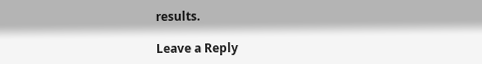results.

Leave a Reply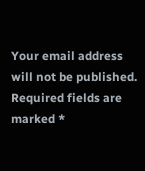Your email address will not be published. Required fields are marked *